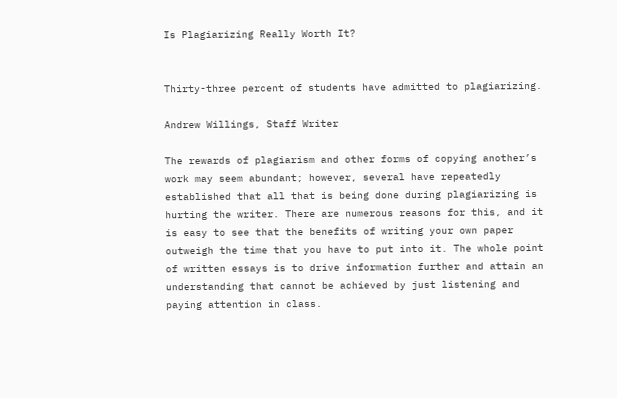Is Plagiarizing Really Worth It?


Thirty-three percent of students have admitted to plagiarizing.

Andrew Willings, Staff Writer

The rewards of plagiarism and other forms of copying another’s work may seem abundant; however, several have repeatedly established that all that is being done during plagiarizing is hurting the writer. There are numerous reasons for this, and it is easy to see that the benefits of writing your own paper outweigh the time that you have to put into it. The whole point of written essays is to drive information further and attain an understanding that cannot be achieved by just listening and paying attention in class.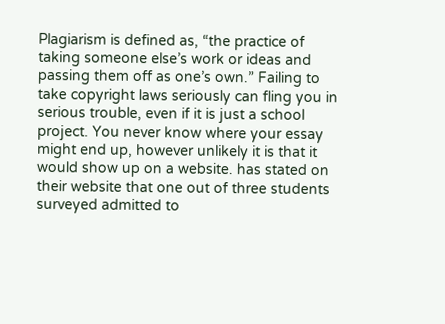Plagiarism is defined as, “the practice of taking someone else’s work or ideas and passing them off as one’s own.” Failing to take copyright laws seriously can fling you in serious trouble, even if it is just a school project. You never know where your essay might end up, however unlikely it is that it would show up on a website. has stated on their website that one out of three students surveyed admitted to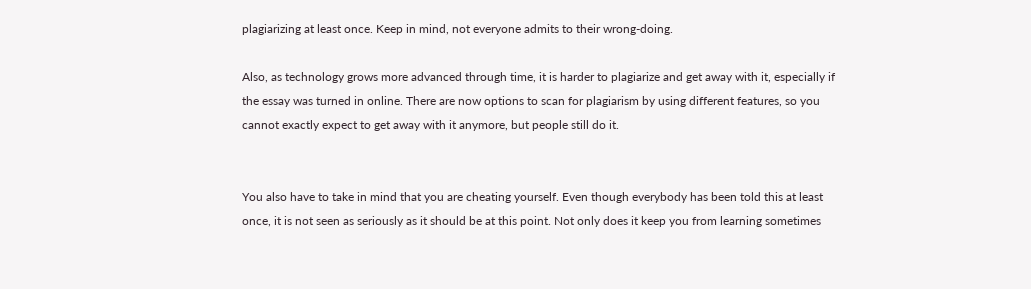plagiarizing at least once. Keep in mind, not everyone admits to their wrong-doing.

Also, as technology grows more advanced through time, it is harder to plagiarize and get away with it, especially if the essay was turned in online. There are now options to scan for plagiarism by using different features, so you cannot exactly expect to get away with it anymore, but people still do it.


You also have to take in mind that you are cheating yourself. Even though everybody has been told this at least once, it is not seen as seriously as it should be at this point. Not only does it keep you from learning sometimes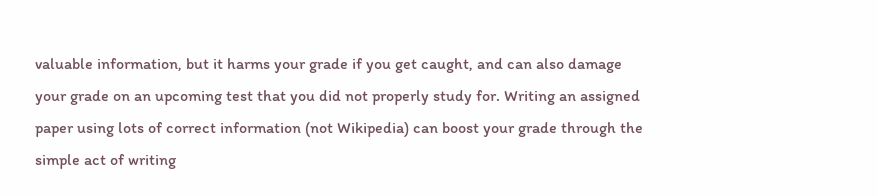valuable information, but it harms your grade if you get caught, and can also damage your grade on an upcoming test that you did not properly study for. Writing an assigned paper using lots of correct information (not Wikipedia) can boost your grade through the simple act of writing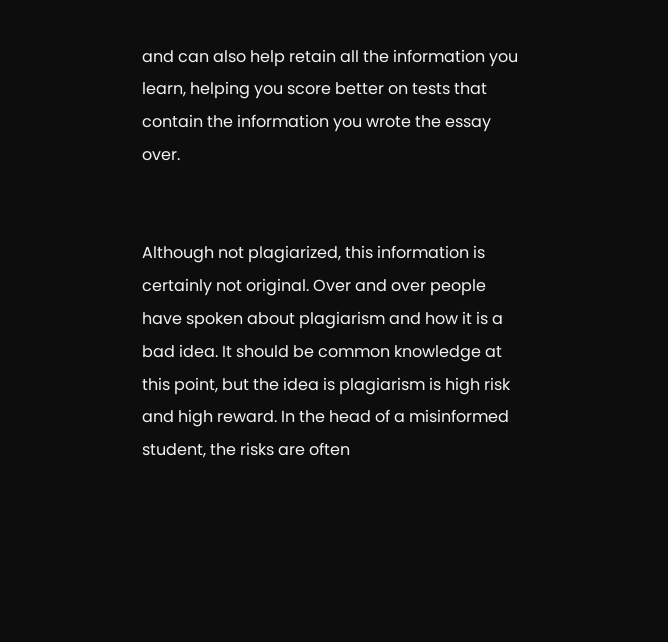and can also help retain all the information you learn, helping you score better on tests that contain the information you wrote the essay over.


Although not plagiarized, this information is certainly not original. Over and over people have spoken about plagiarism and how it is a bad idea. It should be common knowledge at this point, but the idea is plagiarism is high risk and high reward. In the head of a misinformed student, the risks are often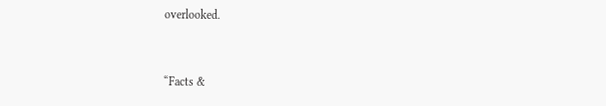overlooked.


“Facts &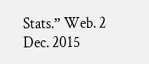Stats.” Web. 2 Dec. 2015